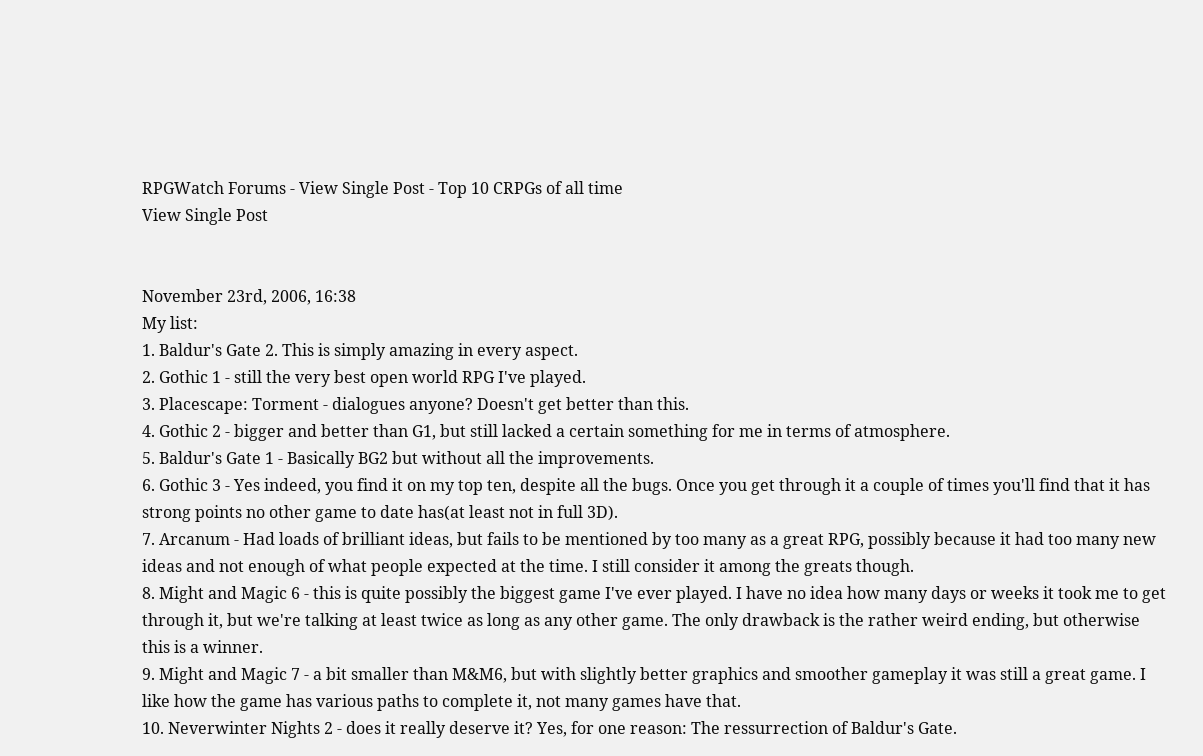RPGWatch Forums - View Single Post - Top 10 CRPGs of all time
View Single Post


November 23rd, 2006, 16:38
My list:
1. Baldur's Gate 2. This is simply amazing in every aspect.
2. Gothic 1 - still the very best open world RPG I've played.
3. Placescape: Torment - dialogues anyone? Doesn't get better than this.
4. Gothic 2 - bigger and better than G1, but still lacked a certain something for me in terms of atmosphere.
5. Baldur's Gate 1 - Basically BG2 but without all the improvements.
6. Gothic 3 - Yes indeed, you find it on my top ten, despite all the bugs. Once you get through it a couple of times you'll find that it has strong points no other game to date has(at least not in full 3D).
7. Arcanum - Had loads of brilliant ideas, but fails to be mentioned by too many as a great RPG, possibly because it had too many new ideas and not enough of what people expected at the time. I still consider it among the greats though.
8. Might and Magic 6 - this is quite possibly the biggest game I've ever played. I have no idea how many days or weeks it took me to get through it, but we're talking at least twice as long as any other game. The only drawback is the rather weird ending, but otherwise this is a winner.
9. Might and Magic 7 - a bit smaller than M&M6, but with slightly better graphics and smoother gameplay it was still a great game. I like how the game has various paths to complete it, not many games have that.
10. Neverwinter Nights 2 - does it really deserve it? Yes, for one reason: The ressurrection of Baldur's Gate.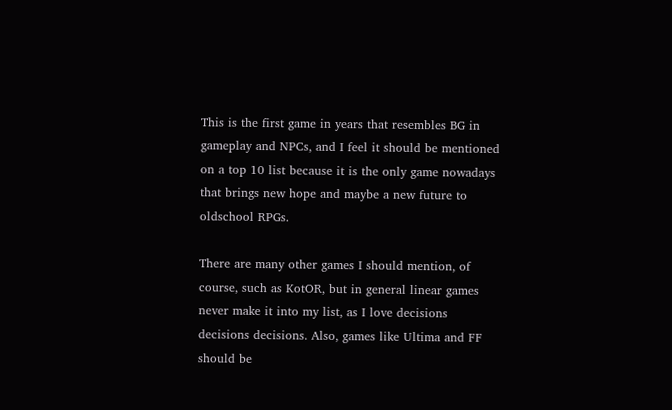This is the first game in years that resembles BG in gameplay and NPCs, and I feel it should be mentioned on a top 10 list because it is the only game nowadays that brings new hope and maybe a new future to oldschool RPGs.

There are many other games I should mention, of course, such as KotOR, but in general linear games never make it into my list, as I love decisions decisions decisions. Also, games like Ultima and FF should be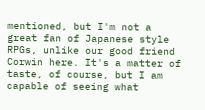mentioned, but I'm not a great fan of Japanese style RPGs, unlike our good friend Corwin here. It's a matter of taste, of course, but I am capable of seeing what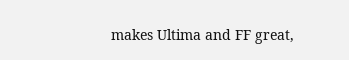makes Ultima and FF great,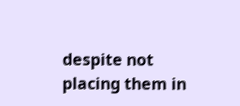despite not placing them in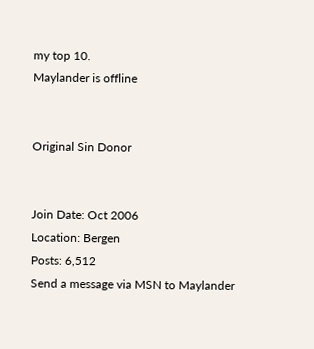my top 10.
Maylander is offline


Original Sin Donor


Join Date: Oct 2006
Location: Bergen
Posts: 6,512
Send a message via MSN to Maylander